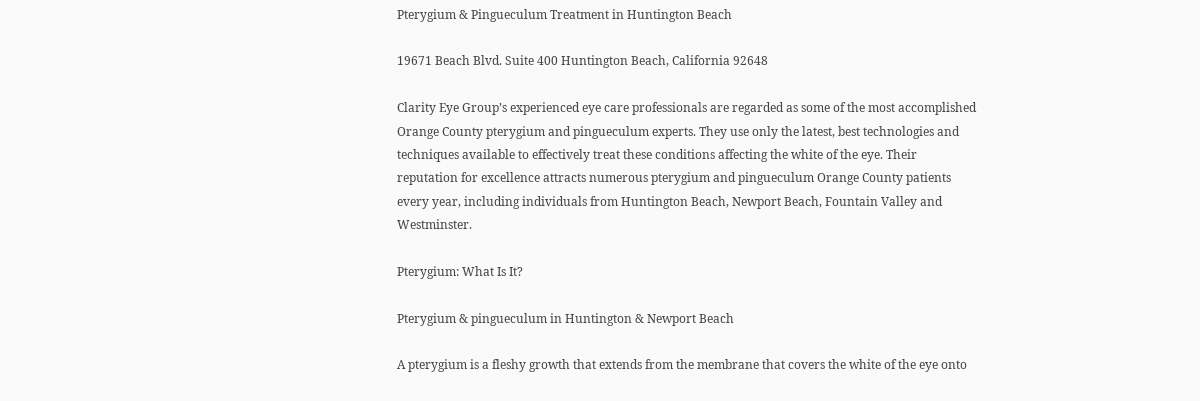Pterygium & Pingueculum Treatment in Huntington Beach

19671 Beach Blvd. Suite 400 Huntington Beach, California 92648

Clarity Eye Group’s experienced eye care professionals are regarded as some of the most accomplished Orange County pterygium and pingueculum experts. They use only the latest, best technologies and techniques available to effectively treat these conditions affecting the white of the eye. Their reputation for excellence attracts numerous pterygium and pingueculum Orange County patients every year, including individuals from Huntington Beach, Newport Beach, Fountain Valley and Westminster.

Pterygium: What Is It?

Pterygium & pingueculum in Huntington & Newport Beach

A pterygium is a fleshy growth that extends from the membrane that covers the white of the eye onto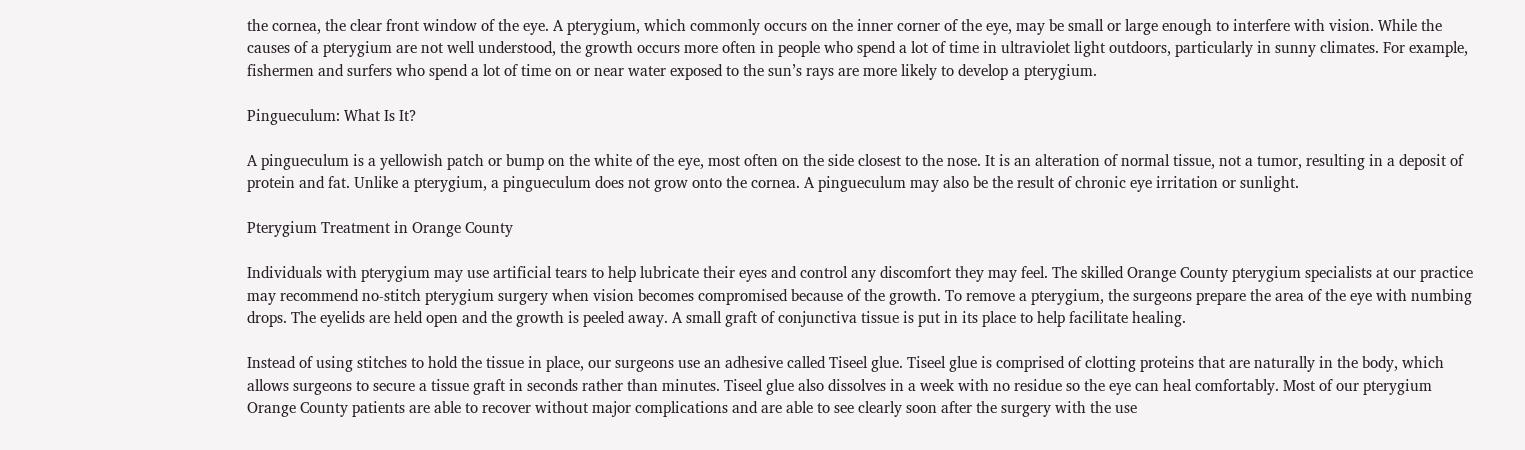the cornea, the clear front window of the eye. A pterygium, which commonly occurs on the inner corner of the eye, may be small or large enough to interfere with vision. While the causes of a pterygium are not well understood, the growth occurs more often in people who spend a lot of time in ultraviolet light outdoors, particularly in sunny climates. For example, fishermen and surfers who spend a lot of time on or near water exposed to the sun’s rays are more likely to develop a pterygium.

Pingueculum: What Is It?

A pingueculum is a yellowish patch or bump on the white of the eye, most often on the side closest to the nose. It is an alteration of normal tissue, not a tumor, resulting in a deposit of protein and fat. Unlike a pterygium, a pingueculum does not grow onto the cornea. A pingueculum may also be the result of chronic eye irritation or sunlight.

Pterygium Treatment in Orange County

Individuals with pterygium may use artificial tears to help lubricate their eyes and control any discomfort they may feel. The skilled Orange County pterygium specialists at our practice may recommend no-stitch pterygium surgery when vision becomes compromised because of the growth. To remove a pterygium, the surgeons prepare the area of the eye with numbing drops. The eyelids are held open and the growth is peeled away. A small graft of conjunctiva tissue is put in its place to help facilitate healing.

Instead of using stitches to hold the tissue in place, our surgeons use an adhesive called Tiseel glue. Tiseel glue is comprised of clotting proteins that are naturally in the body, which allows surgeons to secure a tissue graft in seconds rather than minutes. Tiseel glue also dissolves in a week with no residue so the eye can heal comfortably. Most of our pterygium Orange County patients are able to recover without major complications and are able to see clearly soon after the surgery with the use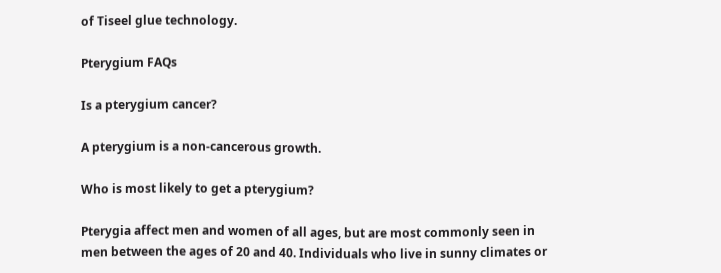of Tiseel glue technology.

Pterygium FAQs

Is a pterygium cancer?

A pterygium is a non-cancerous growth.

Who is most likely to get a pterygium?

Pterygia affect men and women of all ages, but are most commonly seen in men between the ages of 20 and 40. Individuals who live in sunny climates or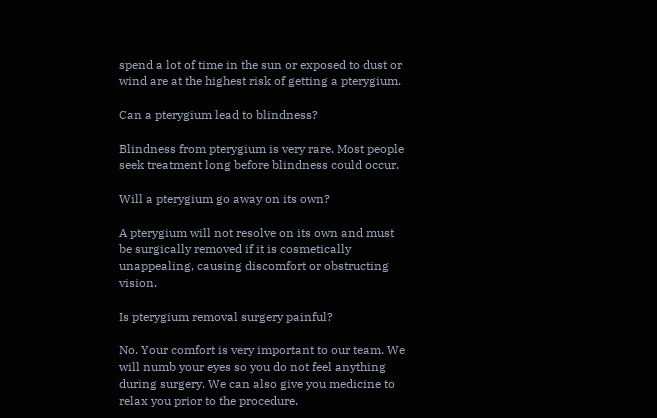spend a lot of time in the sun or exposed to dust or wind are at the highest risk of getting a pterygium.

Can a pterygium lead to blindness?

Blindness from pterygium is very rare. Most people seek treatment long before blindness could occur.

Will a pterygium go away on its own?

A pterygium will not resolve on its own and must be surgically removed if it is cosmetically unappealing, causing discomfort or obstructing vision.

Is pterygium removal surgery painful?

No. Your comfort is very important to our team. We will numb your eyes so you do not feel anything during surgery. We can also give you medicine to relax you prior to the procedure.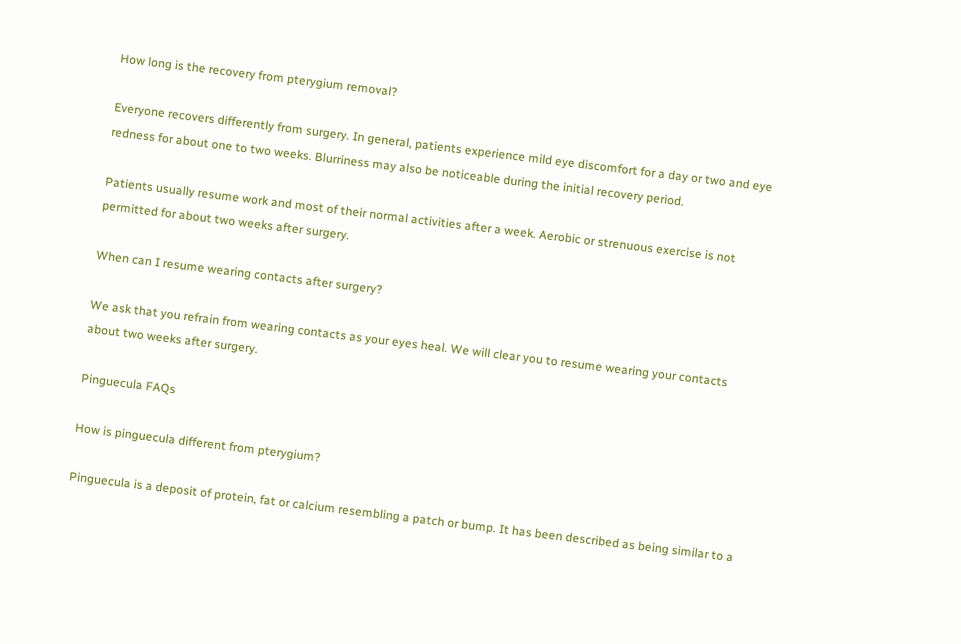How long is the recovery from pterygium removal?

Everyone recovers differently from surgery. In general, patients experience mild eye discomfort for a day or two and eye redness for about one to two weeks. Blurriness may also be noticeable during the initial recovery period.

Patients usually resume work and most of their normal activities after a week. Aerobic or strenuous exercise is not permitted for about two weeks after surgery.

When can I resume wearing contacts after surgery?

We ask that you refrain from wearing contacts as your eyes heal. We will clear you to resume wearing your contacts about two weeks after surgery.

Pinguecula FAQs

How is pinguecula different from pterygium?

Pinguecula is a deposit of protein, fat or calcium resembling a patch or bump. It has been described as being similar to a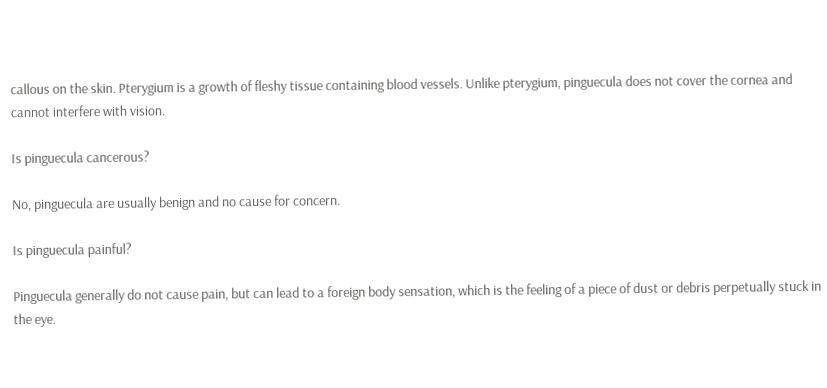callous on the skin. Pterygium is a growth of fleshy tissue containing blood vessels. Unlike pterygium, pinguecula does not cover the cornea and cannot interfere with vision.

Is pinguecula cancerous?

No, pinguecula are usually benign and no cause for concern.

Is pinguecula painful?

Pinguecula generally do not cause pain, but can lead to a foreign body sensation, which is the feeling of a piece of dust or debris perpetually stuck in the eye.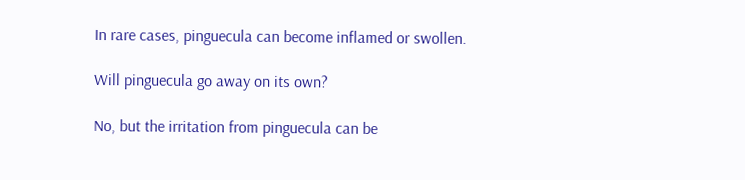In rare cases, pinguecula can become inflamed or swollen.

Will pinguecula go away on its own?

No, but the irritation from pinguecula can be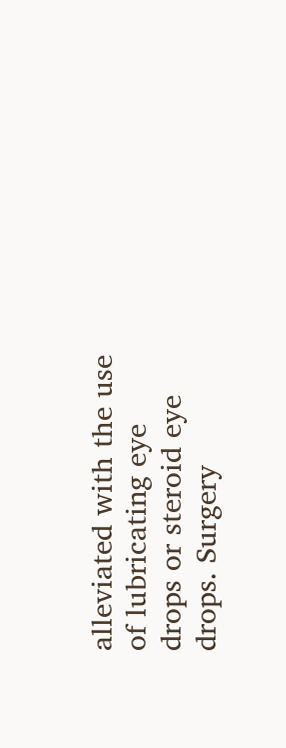alleviated with the use of lubricating eye drops or steroid eye drops. Surgery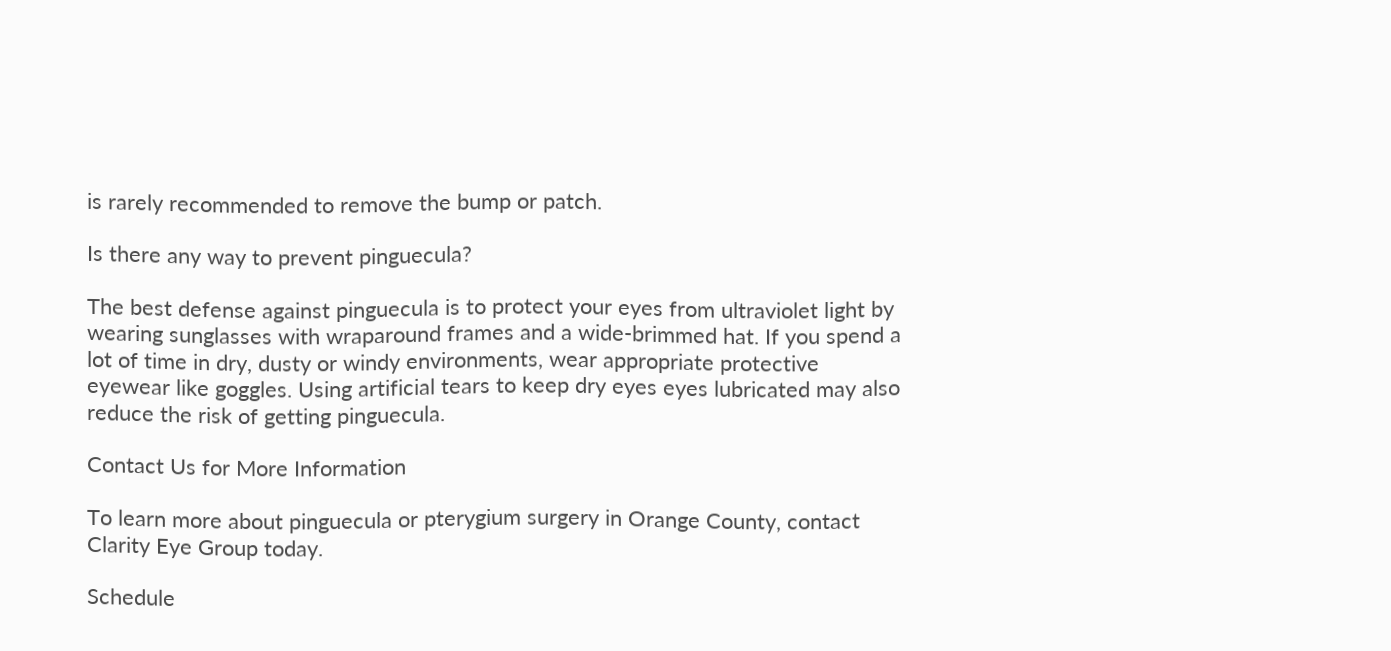is rarely recommended to remove the bump or patch.

Is there any way to prevent pinguecula?

The best defense against pinguecula is to protect your eyes from ultraviolet light by wearing sunglasses with wraparound frames and a wide-brimmed hat. If you spend a lot of time in dry, dusty or windy environments, wear appropriate protective eyewear like goggles. Using artificial tears to keep dry eyes eyes lubricated may also reduce the risk of getting pinguecula.

Contact Us for More Information

To learn more about pinguecula or pterygium surgery in Orange County, contact Clarity Eye Group today.

Schedule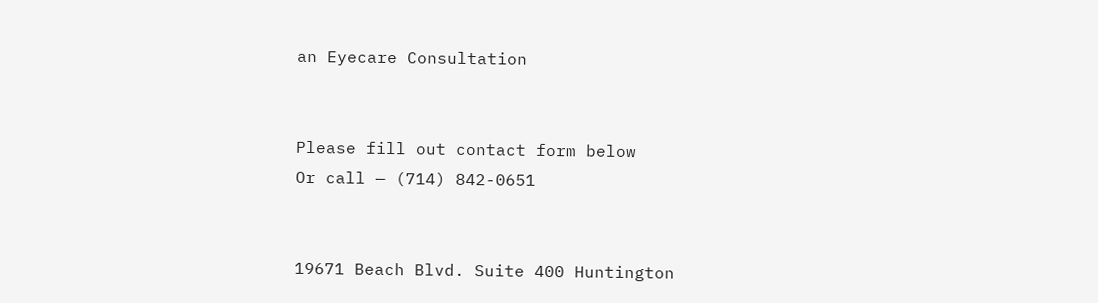an Eyecare Consultation


Please fill out contact form below
Or call — (714) 842-0651


19671 Beach Blvd. Suite 400 Huntington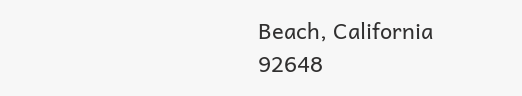Beach, California 92648